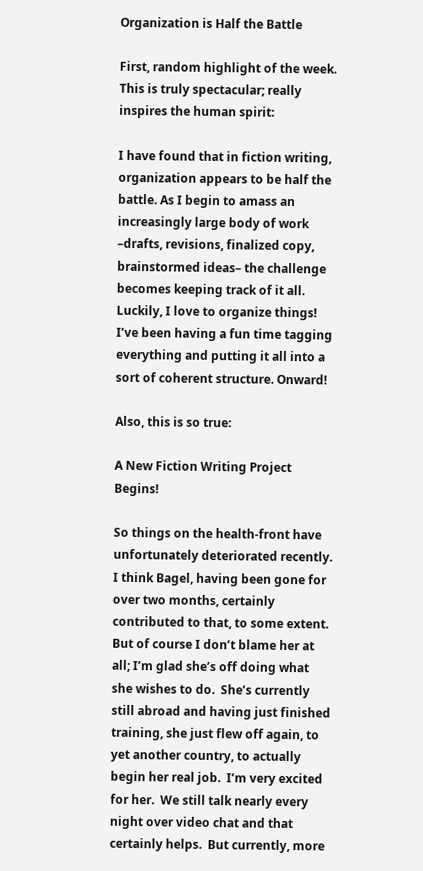Organization is Half the Battle

First, random highlight of the week. This is truly spectacular; really inspires the human spirit:

I have found that in fiction writing, organization appears to be half the battle. As I begin to amass an increasingly large body of work –drafts, revisions, finalized copy, brainstormed ideas– the challenge becomes keeping track of it all. Luckily, I love to organize things! I’ve been having a fun time tagging everything and putting it all into a sort of coherent structure. Onward!

Also, this is so true:

A New Fiction Writing Project Begins!

So things on the health-front have unfortunately deteriorated recently.  I think Bagel, having been gone for over two months, certainly contributed to that, to some extent.  But of course I don’t blame her at all; I’m glad she’s off doing what she wishes to do.  She’s currently still abroad and having just finished training, she just flew off again, to yet another country, to actually begin her real job.  I’m very excited for her.  We still talk nearly every night over video chat and that certainly helps.  But currently, more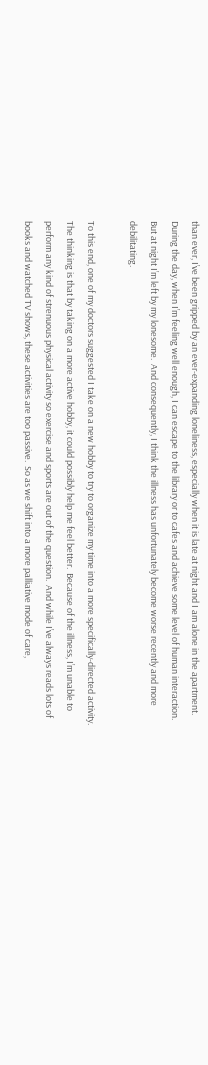than ever, I’ve been gripped by an ever-expanding loneliness, especially when it is late at night and I am alone in the apartment.  During the day, when I’m feeling well enough, I can escape to the library or to cafes and achieve some level of human interaction.  But at night I’m left by my lonesome.  And consequently, I think the illness has unfortunately become worse recently and more debilitating.

To this end, one of my doctors suggested I take on a new hobby to try to organize my time into a more specifically-directed activity.  The thinking is that by taking on a more active hobby, it could possibly help me feel better.  Because of the illness, I’m unable to perform any kind of strenuous physical activity so exercise and sports are out of the question.  And while I’ve always reads lots of books and watched TV shows, these activities are too passive.  So as we shift into a more palliative mode of care,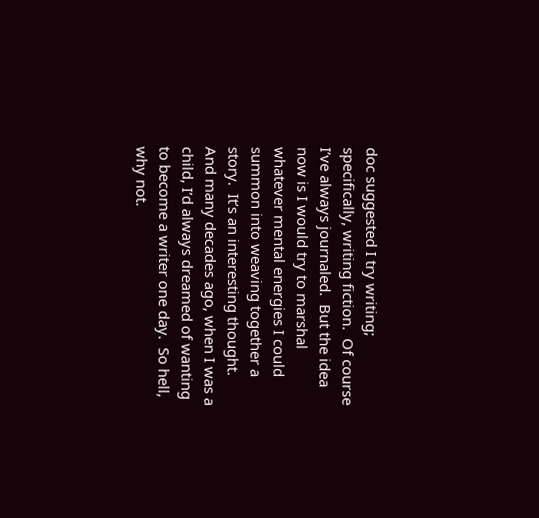doc suggested I try writing; specifically, writing fiction.  Of course I’ve always journaled.  But the idea now is I would try to marshal whatever mental energies I could summon into weaving together a story.  It’s an interesting thought.  And many decades ago, when I was a child, I’d always dreamed of wanting to become a writer one day.  So hell, why not.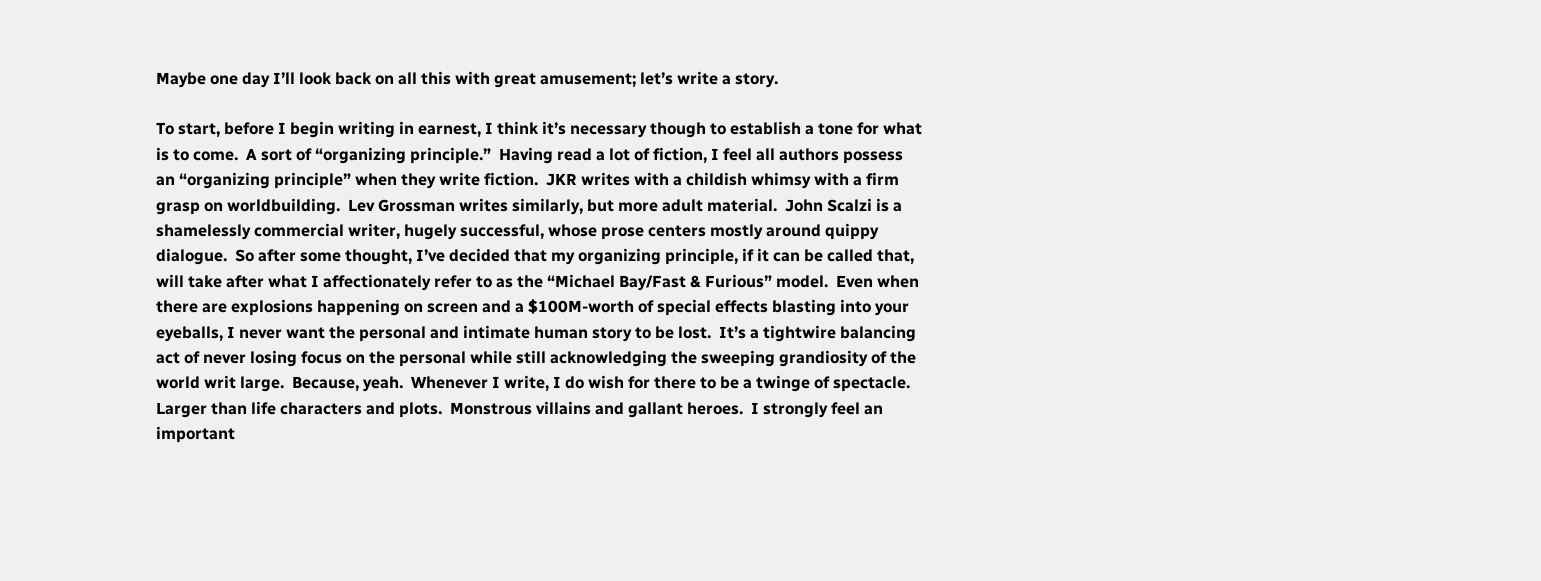Maybe one day I’ll look back on all this with great amusement; let’s write a story.

To start, before I begin writing in earnest, I think it’s necessary though to establish a tone for what is to come.  A sort of “organizing principle.”  Having read a lot of fiction, I feel all authors possess an “organizing principle” when they write fiction.  JKR writes with a childish whimsy with a firm grasp on worldbuilding.  Lev Grossman writes similarly, but more adult material.  John Scalzi is a shamelessly commercial writer, hugely successful, whose prose centers mostly around quippy dialogue.  So after some thought, I’ve decided that my organizing principle, if it can be called that, will take after what I affectionately refer to as the “Michael Bay/Fast & Furious” model.  Even when there are explosions happening on screen and a $100M-worth of special effects blasting into your eyeballs, I never want the personal and intimate human story to be lost.  It’s a tightwire balancing act of never losing focus on the personal while still acknowledging the sweeping grandiosity of the world writ large.  Because, yeah.  Whenever I write, I do wish for there to be a twinge of spectacle.  Larger than life characters and plots.  Monstrous villains and gallant heroes.  I strongly feel an important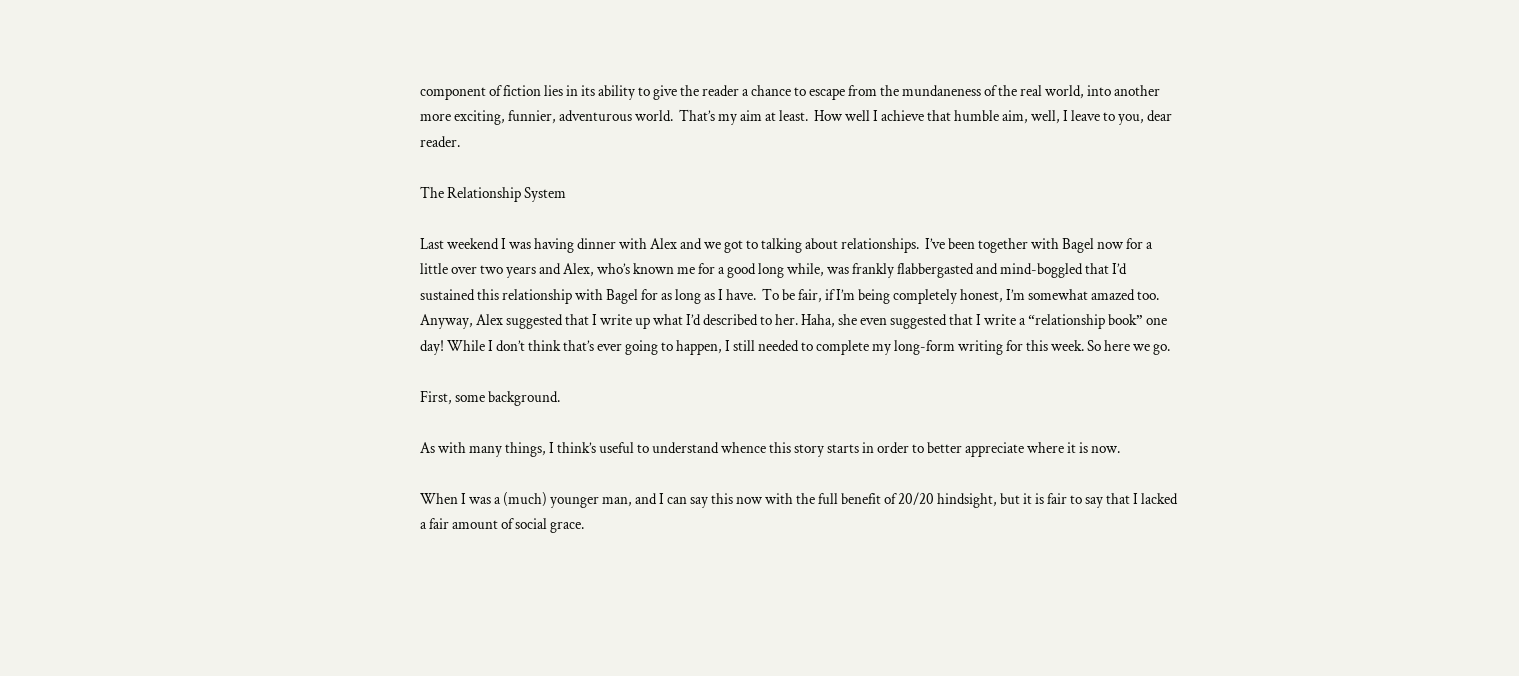component of fiction lies in its ability to give the reader a chance to escape from the mundaneness of the real world, into another more exciting, funnier, adventurous world.  That’s my aim at least.  How well I achieve that humble aim, well, I leave to you, dear reader.

The Relationship System

Last weekend I was having dinner with Alex and we got to talking about relationships.  I’ve been together with Bagel now for a little over two years and Alex, who’s known me for a good long while, was frankly flabbergasted and mind-boggled that I’d sustained this relationship with Bagel for as long as I have.  To be fair, if I’m being completely honest, I’m somewhat amazed too. Anyway, Alex suggested that I write up what I’d described to her. Haha, she even suggested that I write a “relationship book” one day! While I don’t think that’s ever going to happen, I still needed to complete my long-form writing for this week. So here we go.

First, some background.

As with many things, I think’s useful to understand whence this story starts in order to better appreciate where it is now.

When I was a (much) younger man, and I can say this now with the full benefit of 20/20 hindsight, but it is fair to say that I lacked a fair amount of social grace.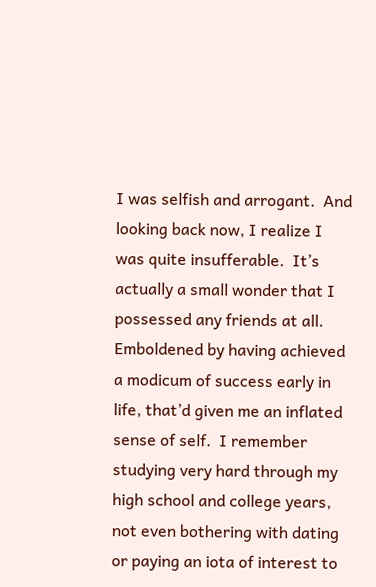I was selfish and arrogant.  And looking back now, I realize I was quite insufferable.  It’s actually a small wonder that I possessed any friends at all.  Emboldened by having achieved a modicum of success early in life, that’d given me an inflated sense of self.  I remember studying very hard through my high school and college years, not even bothering with dating or paying an iota of interest to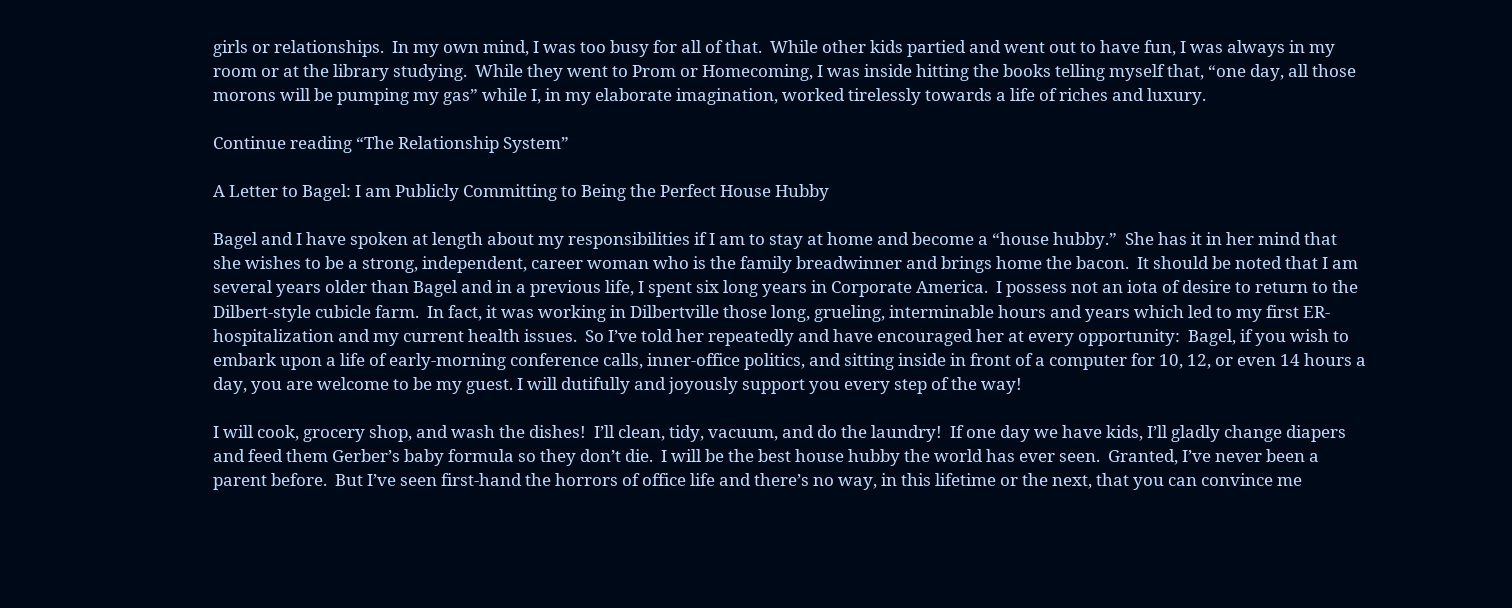girls or relationships.  In my own mind, I was too busy for all of that.  While other kids partied and went out to have fun, I was always in my room or at the library studying.  While they went to Prom or Homecoming, I was inside hitting the books telling myself that, “one day, all those morons will be pumping my gas” while I, in my elaborate imagination, worked tirelessly towards a life of riches and luxury.

Continue reading “The Relationship System”

A Letter to Bagel: I am Publicly Committing to Being the Perfect House Hubby

Bagel and I have spoken at length about my responsibilities if I am to stay at home and become a “house hubby.”  She has it in her mind that she wishes to be a strong, independent, career woman who is the family breadwinner and brings home the bacon.  It should be noted that I am several years older than Bagel and in a previous life, I spent six long years in Corporate America.  I possess not an iota of desire to return to the Dilbert-style cubicle farm.  In fact, it was working in Dilbertville those long, grueling, interminable hours and years which led to my first ER-hospitalization and my current health issues.  So I’ve told her repeatedly and have encouraged her at every opportunity:  Bagel, if you wish to embark upon a life of early-morning conference calls, inner-office politics, and sitting inside in front of a computer for 10, 12, or even 14 hours a day, you are welcome to be my guest. I will dutifully and joyously support you every step of the way!

I will cook, grocery shop, and wash the dishes!  I’ll clean, tidy, vacuum, and do the laundry!  If one day we have kids, I’ll gladly change diapers and feed them Gerber’s baby formula so they don’t die.  I will be the best house hubby the world has ever seen.  Granted, I’ve never been a parent before.  But I’ve seen first-hand the horrors of office life and there’s no way, in this lifetime or the next, that you can convince me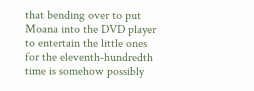that bending over to put Moana into the DVD player to entertain the little ones for the eleventh-hundredth time is somehow possibly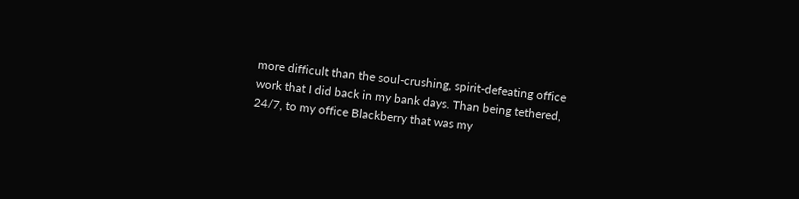more difficult than the soul-crushing, spirit-defeating office work that I did back in my bank days. Than being tethered, 24/7, to my office Blackberry that was my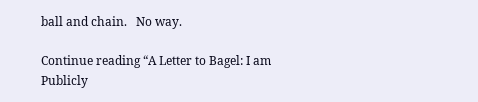ball and chain.   No way.

Continue reading “A Letter to Bagel: I am Publicly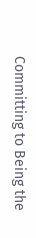Committing to Being the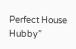Perfect House Hubby”